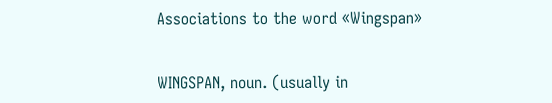Associations to the word «Wingspan»


WINGSPAN, noun. (usually in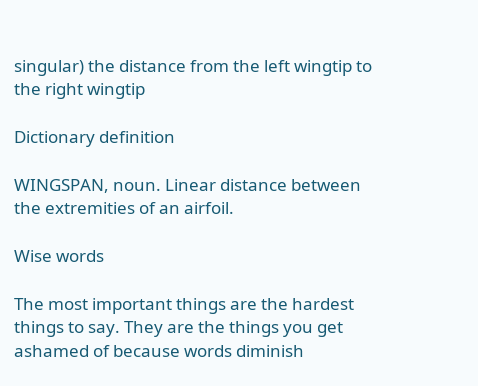singular) the distance from the left wingtip to the right wingtip

Dictionary definition

WINGSPAN, noun. Linear distance between the extremities of an airfoil.

Wise words

The most important things are the hardest things to say. They are the things you get ashamed of because words diminish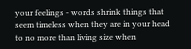your feelings - words shrink things that seem timeless when they are in your head to no more than living size when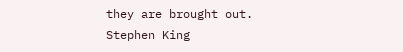they are brought out.
Stephen King